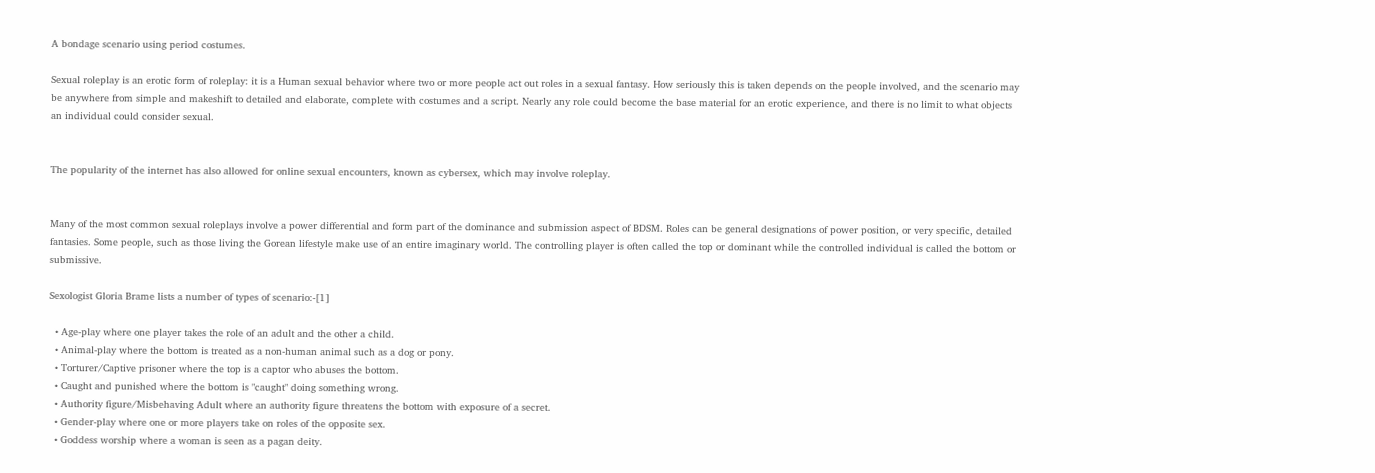A bondage scenario using period costumes.

Sexual roleplay is an erotic form of roleplay: it is a Human sexual behavior where two or more people act out roles in a sexual fantasy. How seriously this is taken depends on the people involved, and the scenario may be anywhere from simple and makeshift to detailed and elaborate, complete with costumes and a script. Nearly any role could become the base material for an erotic experience, and there is no limit to what objects an individual could consider sexual.


The popularity of the internet has also allowed for online sexual encounters, known as cybersex, which may involve roleplay.


Many of the most common sexual roleplays involve a power differential and form part of the dominance and submission aspect of BDSM. Roles can be general designations of power position, or very specific, detailed fantasies. Some people, such as those living the Gorean lifestyle make use of an entire imaginary world. The controlling player is often called the top or dominant while the controlled individual is called the bottom or submissive.

Sexologist Gloria Brame lists a number of types of scenario:-[1]

  • Age-play where one player takes the role of an adult and the other a child.
  • Animal-play where the bottom is treated as a non-human animal such as a dog or pony.
  • Torturer/Captive prisoner where the top is a captor who abuses the bottom.
  • Caught and punished where the bottom is "caught" doing something wrong.
  • Authority figure/Misbehaving Adult where an authority figure threatens the bottom with exposure of a secret.
  • Gender-play where one or more players take on roles of the opposite sex.
  • Goddess worship where a woman is seen as a pagan deity.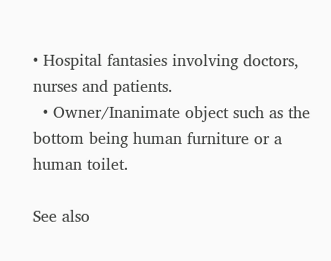• Hospital fantasies involving doctors, nurses and patients.
  • Owner/Inanimate object such as the bottom being human furniture or a human toilet.

See also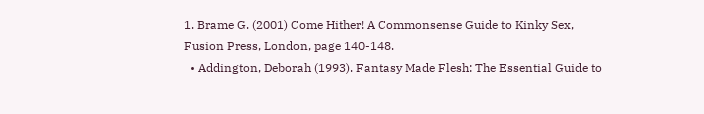1. Brame G. (2001) Come Hither! A Commonsense Guide to Kinky Sex, Fusion Press, London, page 140-148.
  • Addington, Deborah (1993). Fantasy Made Flesh: The Essential Guide to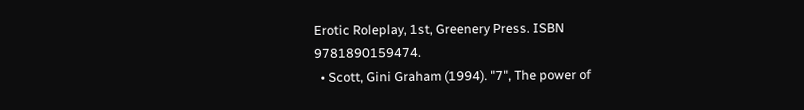Erotic Roleplay, 1st, Greenery Press. ISBN 9781890159474.
  • Scott, Gini Graham (1994). "7", The power of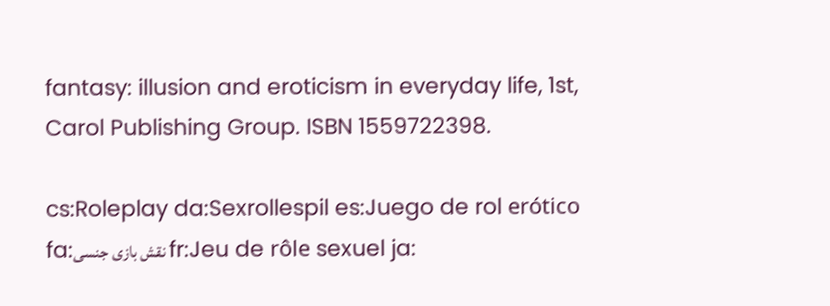fantasy: illusion and eroticism in everyday life, 1st, Carol Publishing Group. ISBN 1559722398.

cs:Roleplay da:Sexrollespil es:Juego de rol erótico fa:نقش بازی جنسی fr:Jeu de rôle sexuel ja: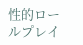性的ロールプレイ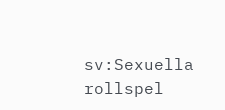sv:Sexuella rollspel